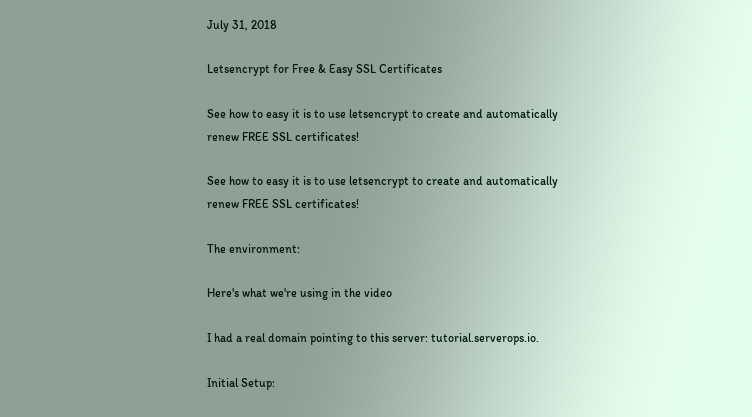July 31, 2018

Letsencrypt for Free & Easy SSL Certificates

See how to easy it is to use letsencrypt to create and automatically renew FREE SSL certificates!

See how to easy it is to use letsencrypt to create and automatically renew FREE SSL certificates!

The environment:

Here's what we're using in the video

I had a real domain pointing to this server: tutorial.serverops.io.

Initial Setup: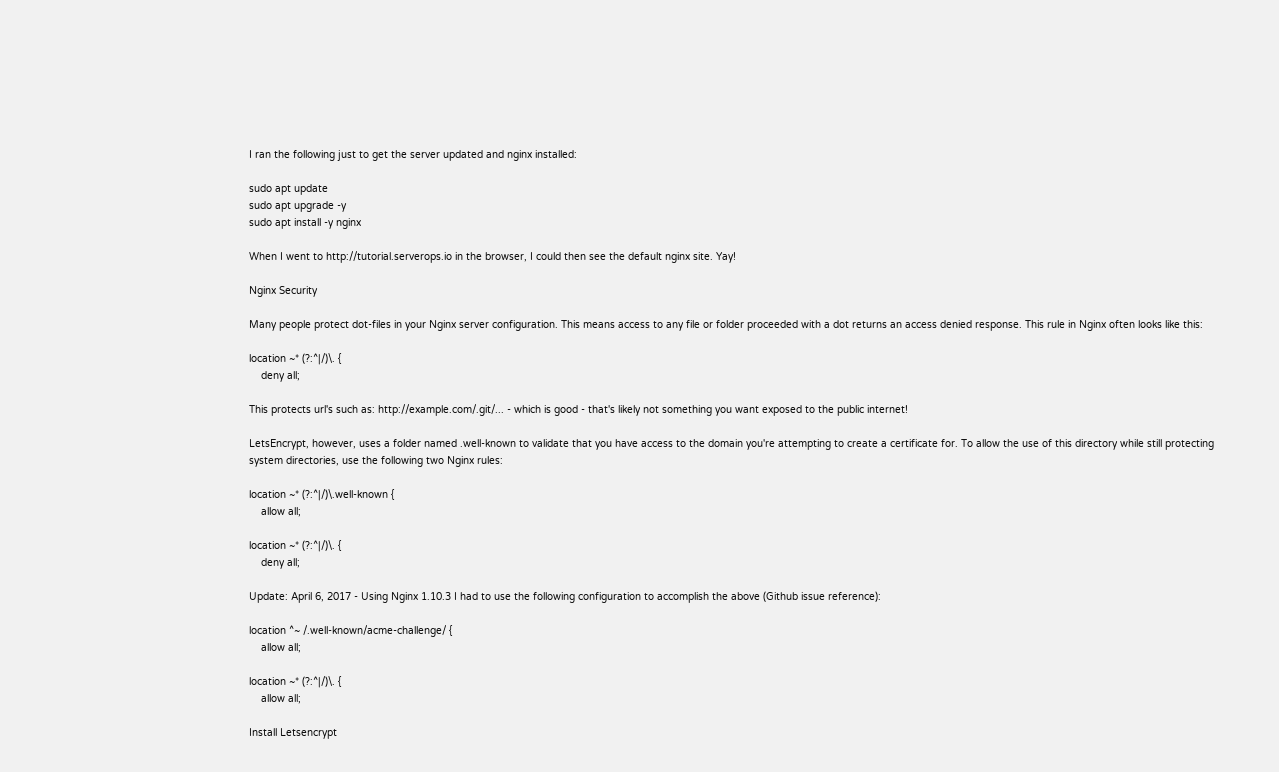I ran the following just to get the server updated and nginx installed:

sudo apt update
sudo apt upgrade -y
sudo apt install -y nginx

When I went to http://tutorial.serverops.io in the browser, I could then see the default nginx site. Yay!

Nginx Security

Many people protect dot-files in your Nginx server configuration. This means access to any file or folder proceeded with a dot returns an access denied response. This rule in Nginx often looks like this:

location ~* (?:^|/)\. {
    deny all;

This protects url's such as: http://example.com/.git/... - which is good - that's likely not something you want exposed to the public internet!

LetsEncrypt, however, uses a folder named .well-known to validate that you have access to the domain you're attempting to create a certificate for. To allow the use of this directory while still protecting system directories, use the following two Nginx rules:

location ~* (?:^|/)\.well-known {
    allow all;

location ~* (?:^|/)\. {
    deny all;

Update: April 6, 2017 - Using Nginx 1.10.3 I had to use the following configuration to accomplish the above (Github issue reference):

location ^~ /.well-known/acme-challenge/ {
    allow all;

location ~* (?:^|/)\. {
    allow all;

Install Letsencrypt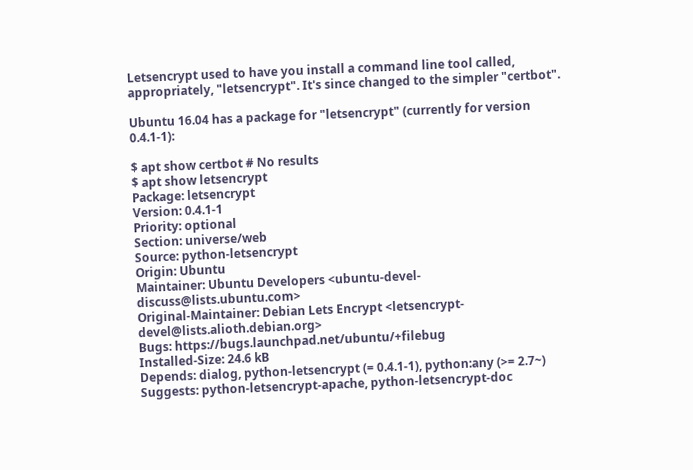Letsencrypt used to have you install a command line tool called, appropriately, "letsencrypt". It's since changed to the simpler "certbot".

Ubuntu 16.04 has a package for "letsencrypt" (currently for version 0.4.1-1):

$ apt show certbot # No results
$ apt show letsencrypt
Package: letsencrypt
Version: 0.4.1-1
Priority: optional
Section: universe/web
Source: python-letsencrypt
Origin: Ubuntu
Maintainer: Ubuntu Developers <ubuntu-devel-discuss@lists.ubuntu.com>
Original-Maintainer: Debian Lets Encrypt <letsencrypt-devel@lists.alioth.debian.org>
Bugs: https://bugs.launchpad.net/ubuntu/+filebug
Installed-Size: 24.6 kB
Depends: dialog, python-letsencrypt (= 0.4.1-1), python:any (>= 2.7~)
Suggests: python-letsencrypt-apache, python-letsencrypt-doc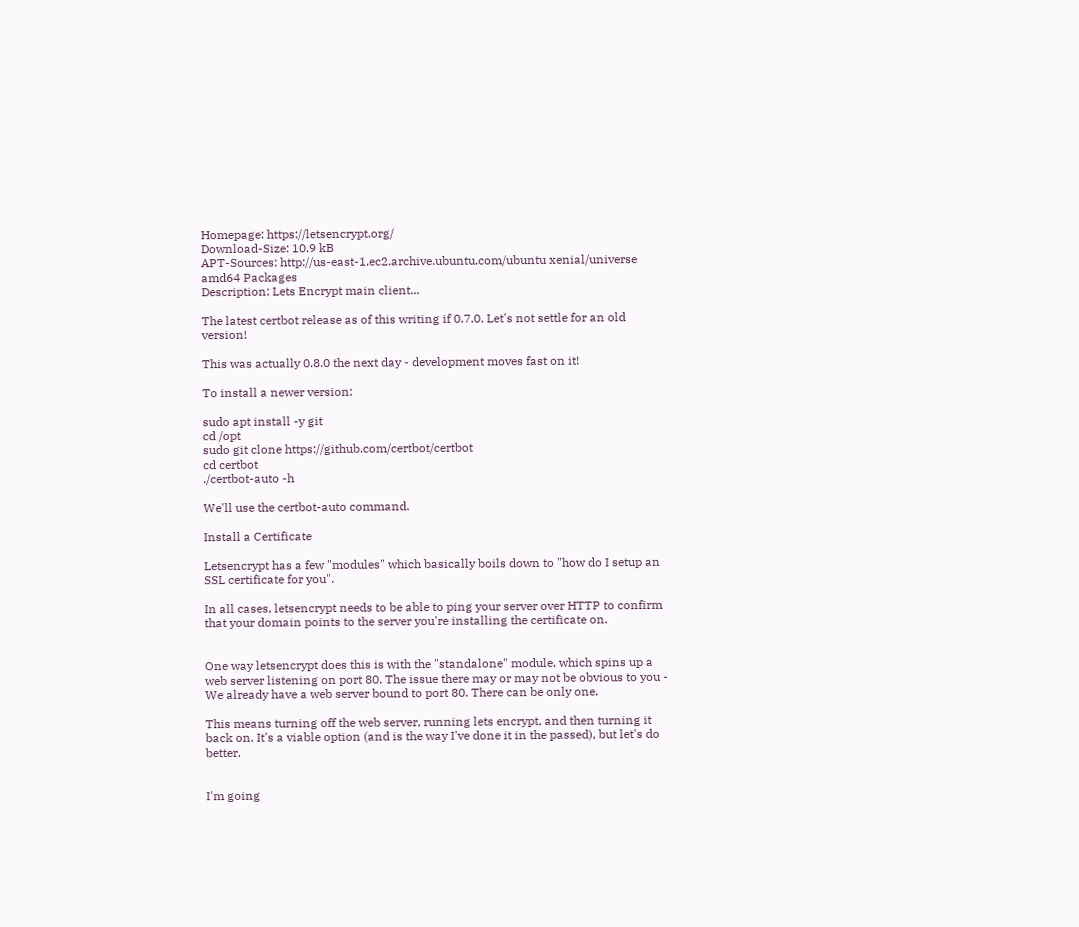Homepage: https://letsencrypt.org/
Download-Size: 10.9 kB
APT-Sources: http://us-east-1.ec2.archive.ubuntu.com/ubuntu xenial/universe amd64 Packages
Description: Lets Encrypt main client...

The latest certbot release as of this writing if 0.7.0. Let's not settle for an old version!

This was actually 0.8.0 the next day - development moves fast on it!

To install a newer version:

sudo apt install -y git
cd /opt
sudo git clone https://github.com/certbot/certbot
cd certbot
./certbot-auto -h

We'll use the certbot-auto command.

Install a Certificate

Letsencrypt has a few "modules" which basically boils down to "how do I setup an SSL certificate for you".

In all cases, letsencrypt needs to be able to ping your server over HTTP to confirm that your domain points to the server you're installing the certificate on.


One way letsencrypt does this is with the "standalone" module, which spins up a web server listening on port 80. The issue there may or may not be obvious to you - We already have a web server bound to port 80. There can be only one.

This means turning off the web server, running lets encrypt, and then turning it back on. It's a viable option (and is the way I've done it in the passed), but let's do better.


I'm going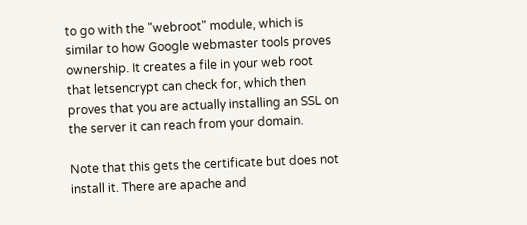to go with the "webroot" module, which is similar to how Google webmaster tools proves ownership. It creates a file in your web root that letsencrypt can check for, which then proves that you are actually installing an SSL on the server it can reach from your domain.

Note that this gets the certificate but does not install it. There are apache and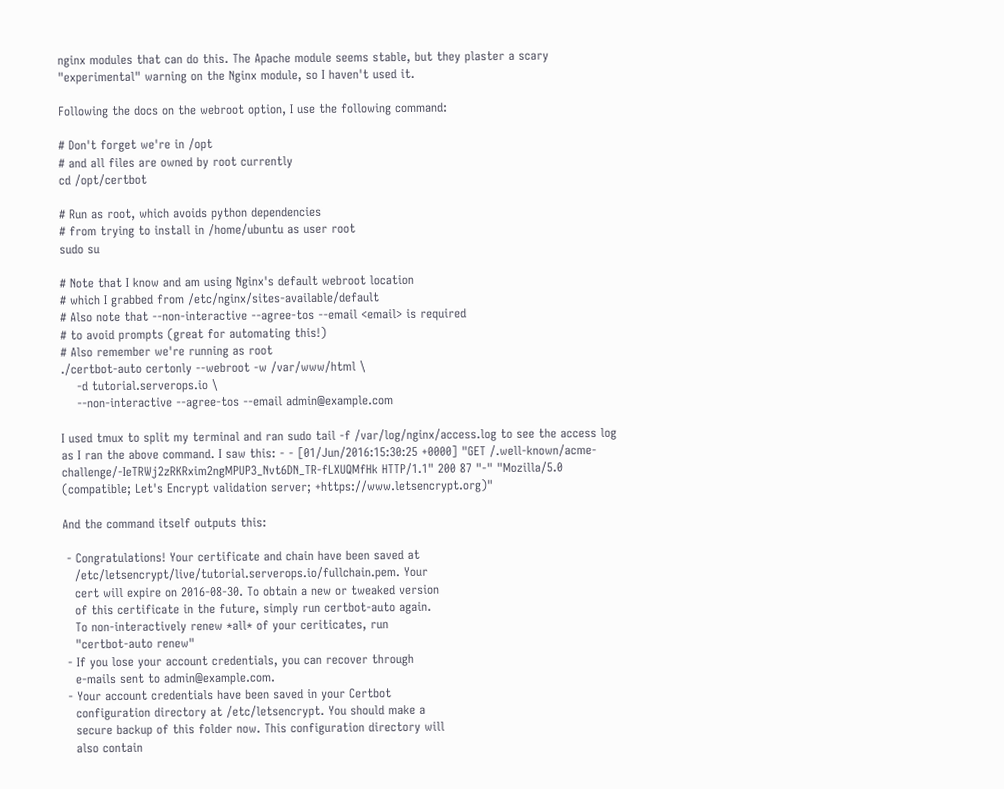nginx modules that can do this. The Apache module seems stable, but they plaster a scary "experimental" warning on the Nginx module, so I haven't used it.

Following the docs on the webroot option, I use the following command:

# Don't forget we're in /opt
# and all files are owned by root currently
cd /opt/certbot

# Run as root, which avoids python dependencies
# from trying to install in /home/ubuntu as user root
sudo su

# Note that I know and am using Nginx's default webroot location
# which I grabbed from /etc/nginx/sites-available/default
# Also note that --non-interactive --agree-tos --email <email> is required
# to avoid prompts (great for automating this!)
# Also remember we're running as root
./certbot-auto certonly --webroot -w /var/www/html \
    -d tutorial.serverops.io \
    --non-interactive --agree-tos --email admin@example.com

I used tmux to split my terminal and ran sudo tail -f /var/log/nginx/access.log to see the access log as I ran the above command. I saw this: - - [01/Jun/2016:15:30:25 +0000] "GET /.well-known/acme-challenge/-IeTRWj2zRKRxim2ngMPUP3_Nvt6DN_TR-fLXUQMfHk HTTP/1.1" 200 87 "-" "Mozilla/5.0 (compatible; Let's Encrypt validation server; +https://www.letsencrypt.org)"

And the command itself outputs this:

 - Congratulations! Your certificate and chain have been saved at
   /etc/letsencrypt/live/tutorial.serverops.io/fullchain.pem. Your
   cert will expire on 2016-08-30. To obtain a new or tweaked version
   of this certificate in the future, simply run certbot-auto again.
   To non-interactively renew *all* of your ceriticates, run
   "certbot-auto renew"
 - If you lose your account credentials, you can recover through
   e-mails sent to admin@example.com.
 - Your account credentials have been saved in your Certbot
   configuration directory at /etc/letsencrypt. You should make a
   secure backup of this folder now. This configuration directory will
   also contain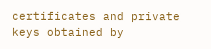certificates and private keys obtained by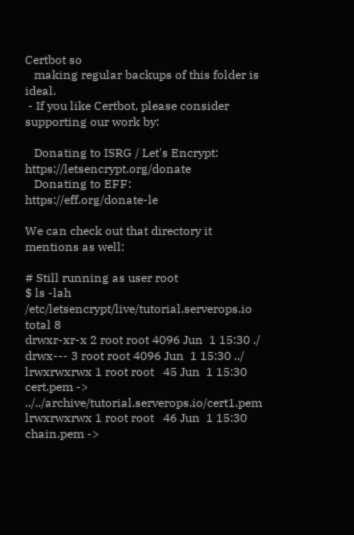Certbot so
   making regular backups of this folder is ideal.
 - If you like Certbot, please consider supporting our work by:

   Donating to ISRG / Let's Encrypt:   https://letsencrypt.org/donate
   Donating to EFF:                    https://eff.org/donate-le

We can check out that directory it mentions as well:

# Still running as user root
$ ls -lah /etc/letsencrypt/live/tutorial.serverops.io
total 8
drwxr-xr-x 2 root root 4096 Jun  1 15:30 ./
drwx--- 3 root root 4096 Jun  1 15:30 ../
lrwxrwxrwx 1 root root   45 Jun  1 15:30 cert.pem -> ../../archive/tutorial.serverops.io/cert1.pem
lrwxrwxrwx 1 root root   46 Jun  1 15:30 chain.pem ->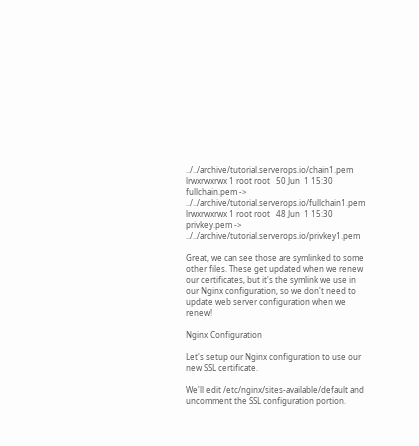../../archive/tutorial.serverops.io/chain1.pem
lrwxrwxrwx 1 root root   50 Jun  1 15:30 fullchain.pem -> ../../archive/tutorial.serverops.io/fullchain1.pem
lrwxrwxrwx 1 root root   48 Jun  1 15:30 privkey.pem -> ../../archive/tutorial.serverops.io/privkey1.pem

Great, we can see those are symlinked to some other files. These get updated when we renew our certificates, but it's the symlink we use in our Nginx configuration, so we don't need to update web server configuration when we renew!

Nginx Configuration

Let's setup our Nginx configuration to use our new SSL certificate.

We'll edit /etc/nginx/sites-available/default and uncomment the SSL configuration portion.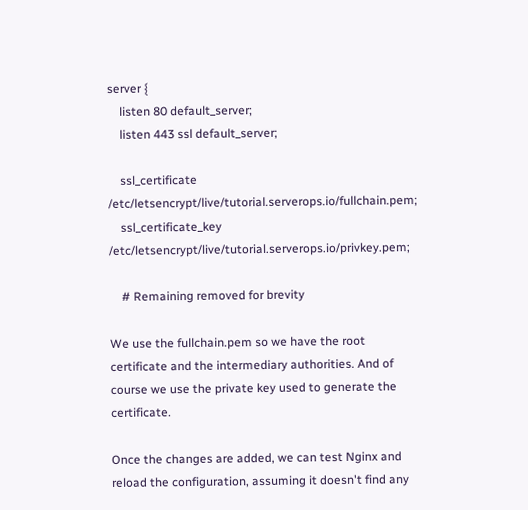server {
    listen 80 default_server;
    listen 443 ssl default_server;

    ssl_certificate      /etc/letsencrypt/live/tutorial.serverops.io/fullchain.pem;
    ssl_certificate_key  /etc/letsencrypt/live/tutorial.serverops.io/privkey.pem;

    # Remaining removed for brevity

We use the fullchain.pem so we have the root certificate and the intermediary authorities. And of course we use the private key used to generate the certificate.

Once the changes are added, we can test Nginx and reload the configuration, assuming it doesn't find any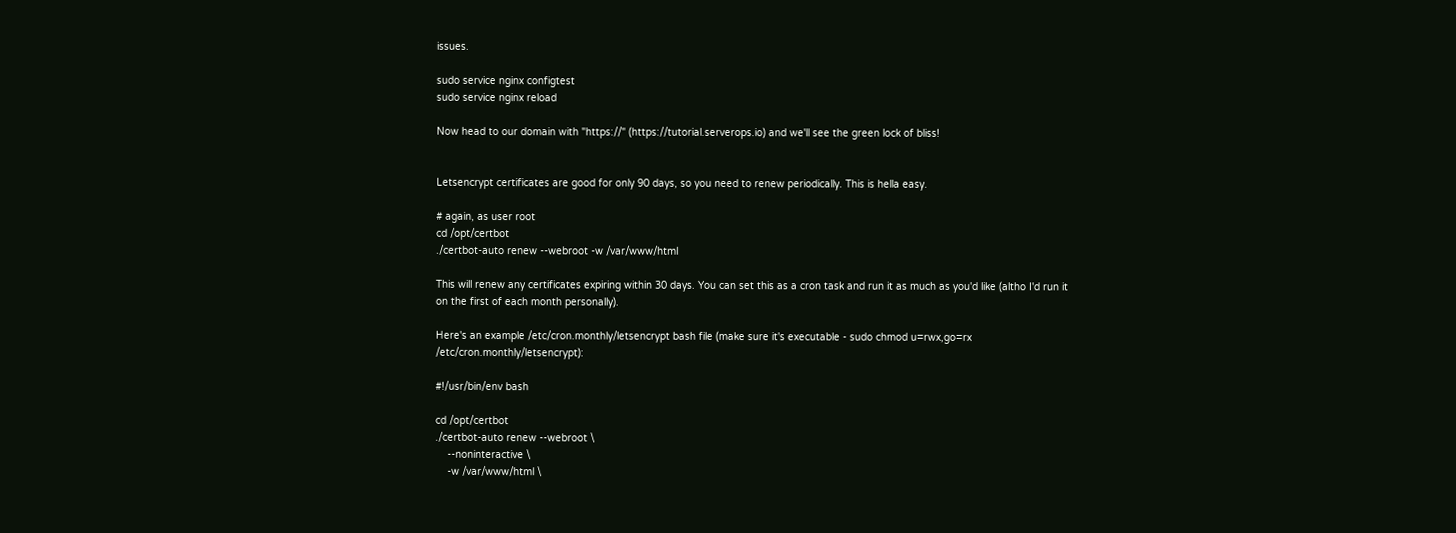issues.

sudo service nginx configtest
sudo service nginx reload

Now head to our domain with "https://" (https://tutorial.serverops.io) and we'll see the green lock of bliss!


Letsencrypt certificates are good for only 90 days, so you need to renew periodically. This is hella easy.

# again, as user root
cd /opt/certbot
./certbot-auto renew --webroot -w /var/www/html

This will renew any certificates expiring within 30 days. You can set this as a cron task and run it as much as you'd like (altho I'd run it on the first of each month personally).

Here's an example /etc/cron.monthly/letsencrypt bash file (make sure it's executable - sudo chmod u=rwx,go=rx /etc/cron.monthly/letsencrypt):

#!/usr/bin/env bash

cd /opt/certbot
./certbot-auto renew --webroot \
    --noninteractive \
    -w /var/www/html \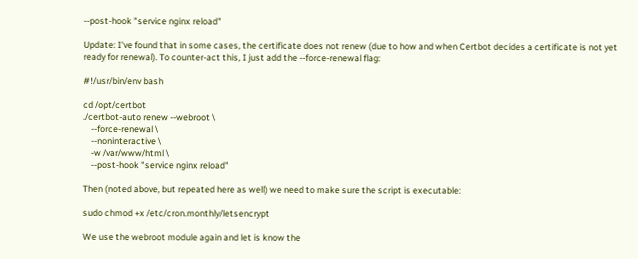--post-hook "service nginx reload"

Update: I've found that in some cases, the certificate does not renew (due to how and when Certbot decides a certificate is not yet ready for renewal). To counter-act this, I just add the --force-renewal flag:

#!/usr/bin/env bash

cd /opt/certbot
./certbot-auto renew --webroot \
    --force-renewal \
    --noninteractive \
    -w /var/www/html \
    --post-hook "service nginx reload"

Then (noted above, but repeated here as well) we need to make sure the script is executable:

sudo chmod +x /etc/cron.monthly/letsencrypt

We use the webroot module again and let is know the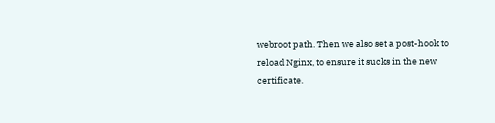webroot path. Then we also set a post-hook to reload Nginx, to ensure it sucks in the new certificate.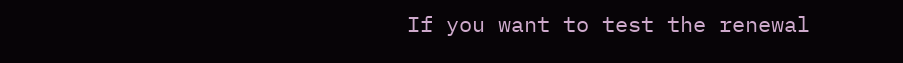If you want to test the renewal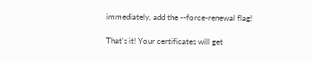immediately, add the --force-renewal flag!

That's it! Your certificates will get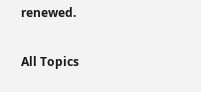renewed.

All Topics